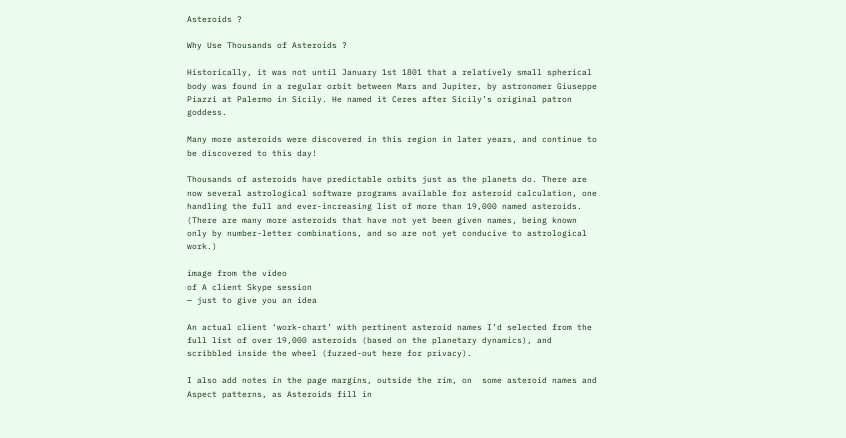Asteroids ?

Why Use Thousands of Asteroids ?

Historically, it was not until January 1st 1801 that a relatively small spherical body was found in a regular orbit between Mars and Jupiter, by astronomer Giuseppe Piazzi at Palermo in Sicily. He named it Ceres after Sicily’s original patron goddess.

Many more asteroids were discovered in this region in later years, and continue to be discovered to this day!

Thousands of asteroids have predictable orbits just as the planets do. There are now several astrological software programs available for asteroid calculation, one handling the full and ever-increasing list of more than 19,000 named asteroids. (There are many more asteroids that have not yet been given names, being known only by number-letter combinations, and so are not yet conducive to astrological work.)

image from the video
of A client Skype session
— just to give you an idea

An actual client ‘work-chart’ with pertinent asteroid names I’d selected from the full list of over 19,000 asteroids (based on the planetary dynamics), and scribbled inside the wheel (fuzzed-out here for privacy).

I also add notes in the page margins, outside the rim, on  some asteroid names and Aspect patterns, as Asteroids fill in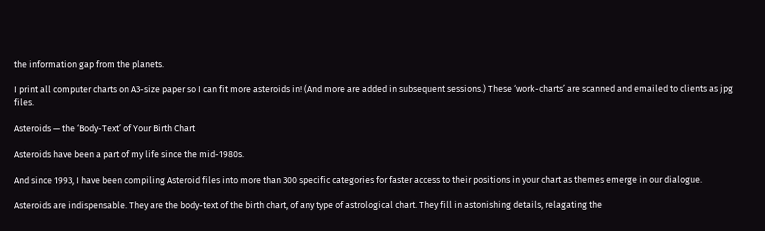the information gap from the planets.

I print all computer charts on A3-size paper so I can fit more asteroids in! (And more are added in subsequent sessions.) These ‘work-charts’ are scanned and emailed to clients as jpg files.

Asteroids — the ‘Body-Text’ of Your Birth Chart

Asteroids have been a part of my life since the mid-1980s.

And since 1993, I have been compiling Asteroid files into more than 300 specific categories for faster access to their positions in your chart as themes emerge in our dialogue.

Asteroids are indispensable. They are the body-text of the birth chart, of any type of astrological chart. They fill in astonishing details, relagating the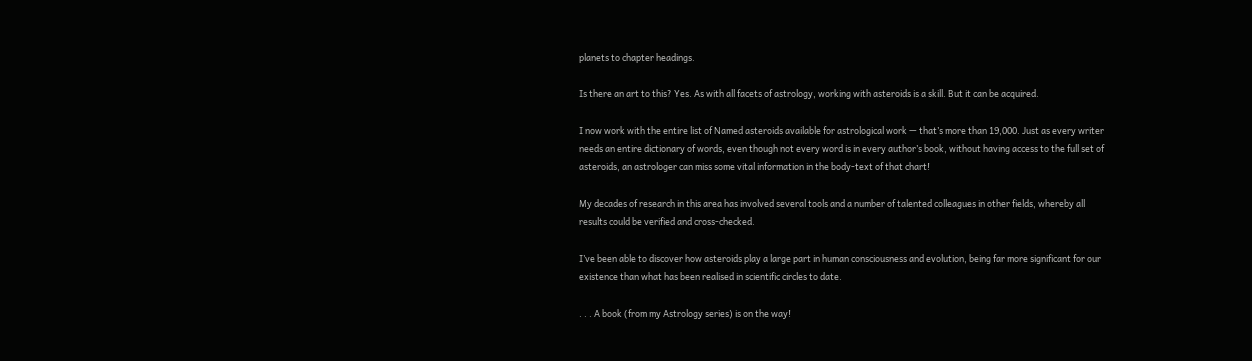planets to chapter headings.

Is there an art to this? Yes. As with all facets of astrology, working with asteroids is a skill. But it can be acquired.

I now work with the entire list of Named asteroids available for astrological work — that’s more than 19,000. Just as every writer needs an entire dictionary of words, even though not every word is in every author’s book, without having access to the full set of asteroids, an astrologer can miss some vital information in the body-text of that chart!

My decades of research in this area has involved several tools and a number of talented colleagues in other fields, whereby all results could be verified and cross-checked.

I’ve been able to discover how asteroids play a large part in human consciousness and evolution, being far more significant for our existence than what has been realised in scientific circles to date.

. . . A book (from my Astrology series) is on the way!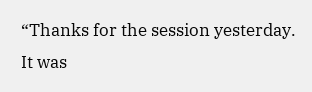“Thanks for the session yesterday. It was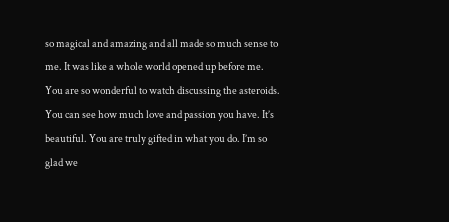so magical and amazing and all made so much sense to me. It was like a whole world opened up before me. You are so wonderful to watch discussing the asteroids. You can see how much love and passion you have. It’s beautiful. You are truly gifted in what you do. I’m so glad we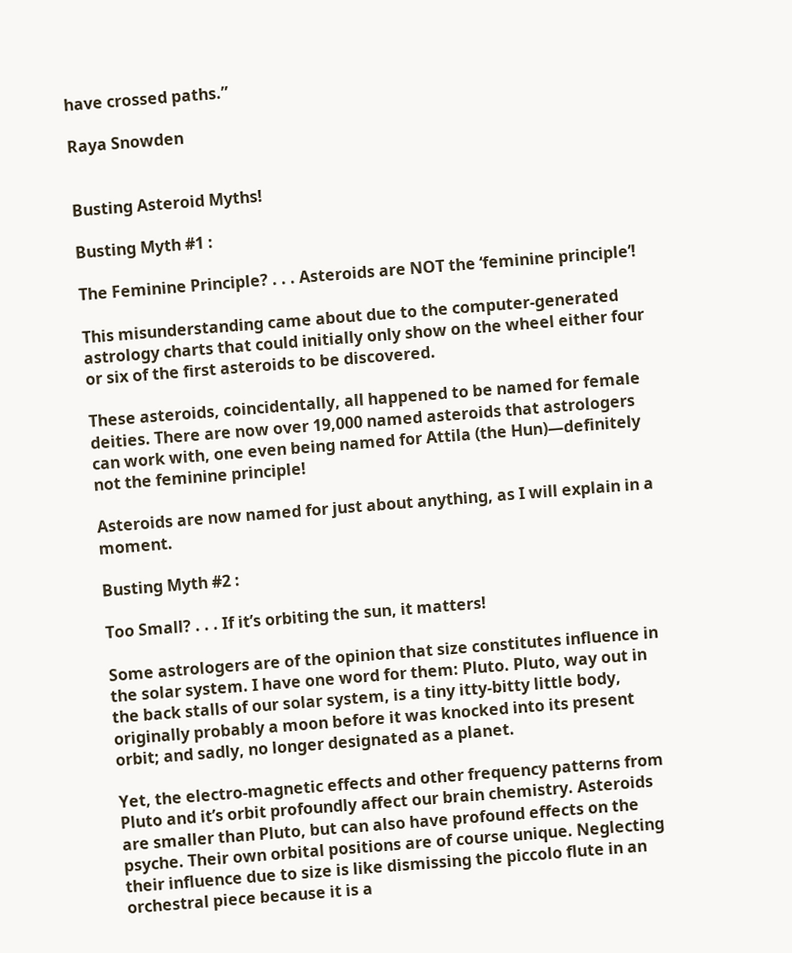have crossed paths.”

Raya Snowden


Busting Asteroid Myths!

Busting Myth #1 :

The Feminine Principle? . . . Asteroids are NOT the ‘feminine principle’!

This misunderstanding came about due to the computer-generated astrology charts that could initially only show on the wheel either four or six of the first asteroids to be discovered.

These asteroids, coincidentally, all happened to be named for female deities. There are now over 19,000 named asteroids that astrologers can work with, one even being named for Attila (the Hun)—definitely not the feminine principle!

Asteroids are now named for just about anything, as I will explain in a moment.

Busting Myth #2 :

Too Small? . . . If it’s orbiting the sun, it matters!

Some astrologers are of the opinion that size constitutes influence in the solar system. I have one word for them: Pluto. Pluto, way out in the back stalls of our solar system, is a tiny itty-bitty little body, originally probably a moon before it was knocked into its present orbit; and sadly, no longer designated as a planet.

Yet, the electro-magnetic effects and other frequency patterns from Pluto and it’s orbit profoundly affect our brain chemistry. Asteroids are smaller than Pluto, but can also have profound effects on the psyche. Their own orbital positions are of course unique. Neglecting their influence due to size is like dismissing the piccolo flute in an orchestral piece because it is a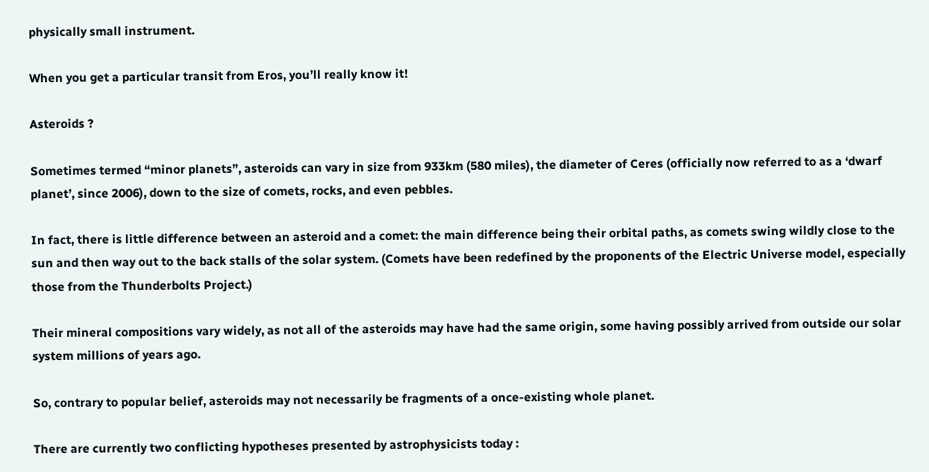physically small instrument.

When you get a particular transit from Eros, you’ll really know it!

Asteroids ?

Sometimes termed “minor planets”, asteroids can vary in size from 933km (580 miles), the diameter of Ceres (officially now referred to as a ‘dwarf planet’, since 2006), down to the size of comets, rocks, and even pebbles.

In fact, there is little difference between an asteroid and a comet: the main difference being their orbital paths, as comets swing wildly close to the sun and then way out to the back stalls of the solar system. (Comets have been redefined by the proponents of the Electric Universe model, especially those from the Thunderbolts Project.)

Their mineral compositions vary widely, as not all of the asteroids may have had the same origin, some having possibly arrived from outside our solar system millions of years ago.

So, contrary to popular belief, asteroids may not necessarily be fragments of a once-existing whole planet.

There are currently two conflicting hypotheses presented by astrophysicists today :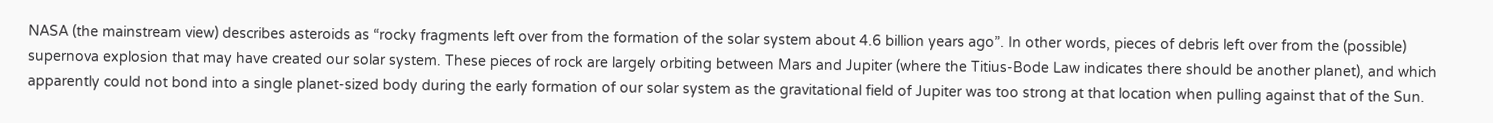NASA (the mainstream view) describes asteroids as “rocky fragments left over from the formation of the solar system about 4.6 billion years ago”. In other words, pieces of debris left over from the (possible) supernova explosion that may have created our solar system. These pieces of rock are largely orbiting between Mars and Jupiter (where the Titius-Bode Law indicates there should be another planet), and which apparently could not bond into a single planet-sized body during the early formation of our solar system as the gravitational field of Jupiter was too strong at that location when pulling against that of the Sun.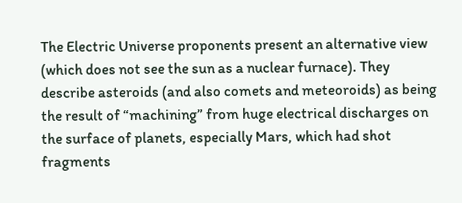The Electric Universe proponents present an alternative view (which does not see the sun as a nuclear furnace). They describe asteroids (and also comets and meteoroids) as being the result of “machining” from huge electrical discharges on the surface of planets, especially Mars, which had shot fragments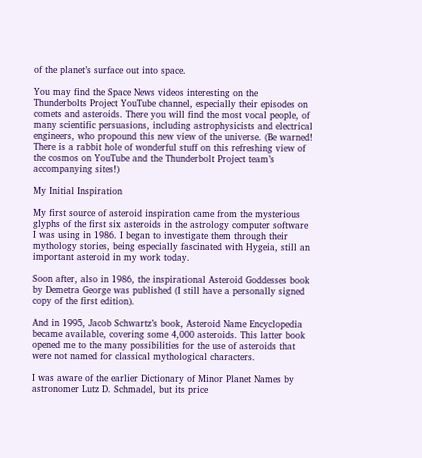of the planet’s surface out into space.

You may find the Space News videos interesting on the Thunderbolts Project YouTube channel, especially their episodes on comets and asteroids. There you will find the most vocal people, of many scientific persuasions, including astrophysicists and electrical engineers, who propound this new view of the universe. (Be warned! There is a rabbit hole of wonderful stuff on this refreshing view of the cosmos on YouTube and the Thunderbolt Project team’s accompanying sites!)

My Initial Inspiration

My first source of asteroid inspiration came from the mysterious glyphs of the first six asteroids in the astrology computer software I was using in 1986. I began to investigate them through their mythology stories, being especially fascinated with Hygeia, still an important asteroid in my work today.

Soon after, also in 1986, the inspirational Asteroid Goddesses book by Demetra George was published (I still have a personally signed copy of the first edition).

And in 1995, Jacob Schwartz’s book, Asteroid Name Encyclopedia became available, covering some 4,000 asteroids. This latter book opened me to the many possibilities for the use of asteroids that were not named for classical mythological characters.

I was aware of the earlier Dictionary of Minor Planet Names by astronomer Lutz D. Schmadel, but its price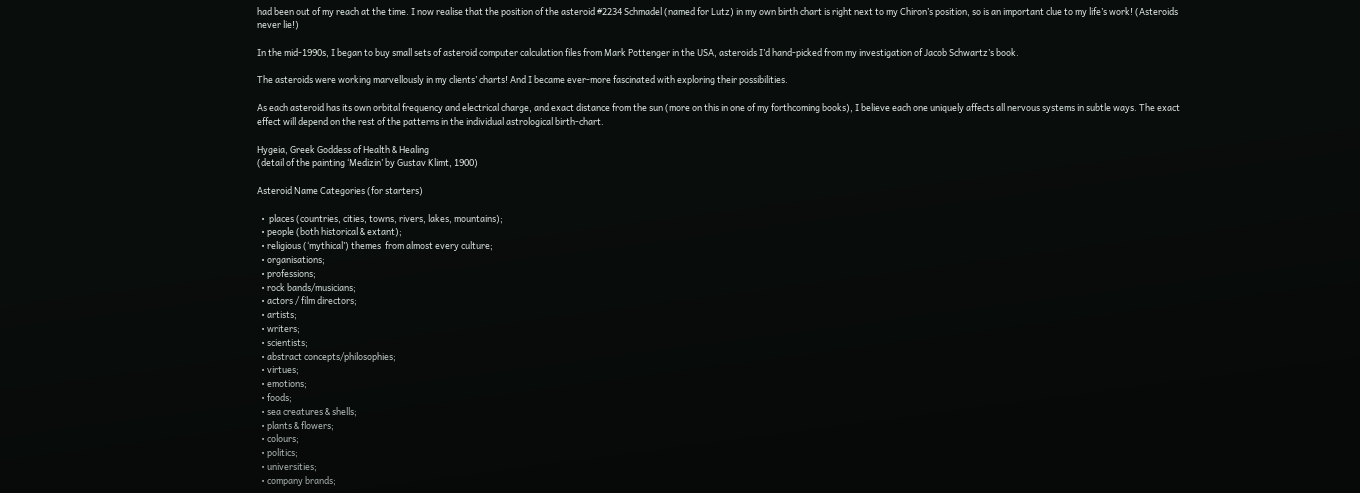had been out of my reach at the time. I now realise that the position of the asteroid #2234 Schmadel (named for Lutz) in my own birth chart is right next to my Chiron’s position, so is an important clue to my life’s work! (Asteroids never lie!)

In the mid-1990s, I began to buy small sets of asteroid computer calculation files from Mark Pottenger in the USA, asteroids I’d hand-picked from my investigation of Jacob Schwartz’s book.

The asteroids were working marvellously in my clients’ charts! And I became ever-more fascinated with exploring their possibilities.

As each asteroid has its own orbital frequency and electrical charge, and exact distance from the sun (more on this in one of my forthcoming books), I believe each one uniquely affects all nervous systems in subtle ways. The exact effect will depend on the rest of the patterns in the individual astrological birth-chart.

Hygeia, Greek Goddess of Health & Healing
(detail of the painting ‘Medizin’ by Gustav Klimt, 1900)

Asteroid Name Categories (for starters)

  •  places (countries, cities, towns, rivers, lakes, mountains);
  • people (both historical & extant);
  • religious (‘mythical’) themes  from almost every culture;
  • organisations;
  • professions;
  • rock bands/musicians;
  • actors / film directors;
  • artists;
  • writers;
  • scientists;
  • abstract concepts/philosophies;
  • virtues;
  • emotions;
  • foods;
  • sea creatures & shells;
  • plants & flowers;
  • colours;
  • politics;
  • universities;
  • company brands;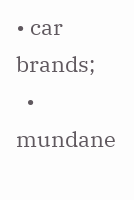• car brands;
  • mundane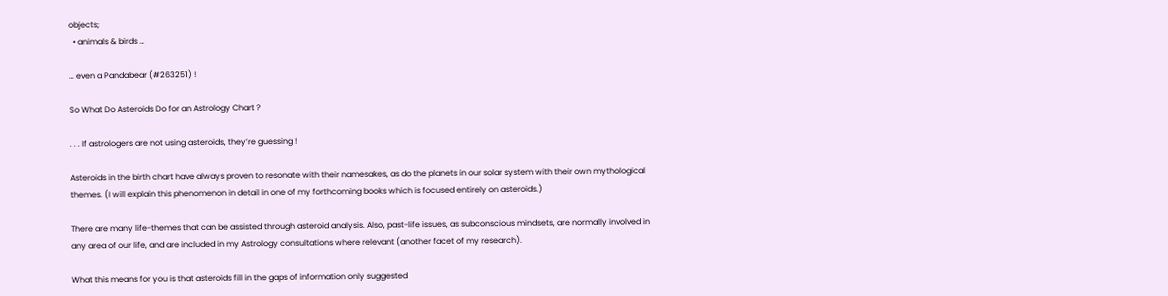objects;
  • animals & birds …

… even a Pandabear (#263251) !

So What Do Asteroids Do for an Astrology Chart ?

. . . If astrologers are not using asteroids, they’re guessing !

Asteroids in the birth chart have always proven to resonate with their namesakes, as do the planets in our solar system with their own mythological themes. (I will explain this phenomenon in detail in one of my forthcoming books which is focused entirely on asteroids.)

There are many life-themes that can be assisted through asteroid analysis. Also, past-life issues, as subconscious mindsets, are normally involved in any area of our life, and are included in my Astrology consultations where relevant (another facet of my research).

What this means for you is that asteroids fill in the gaps of information only suggested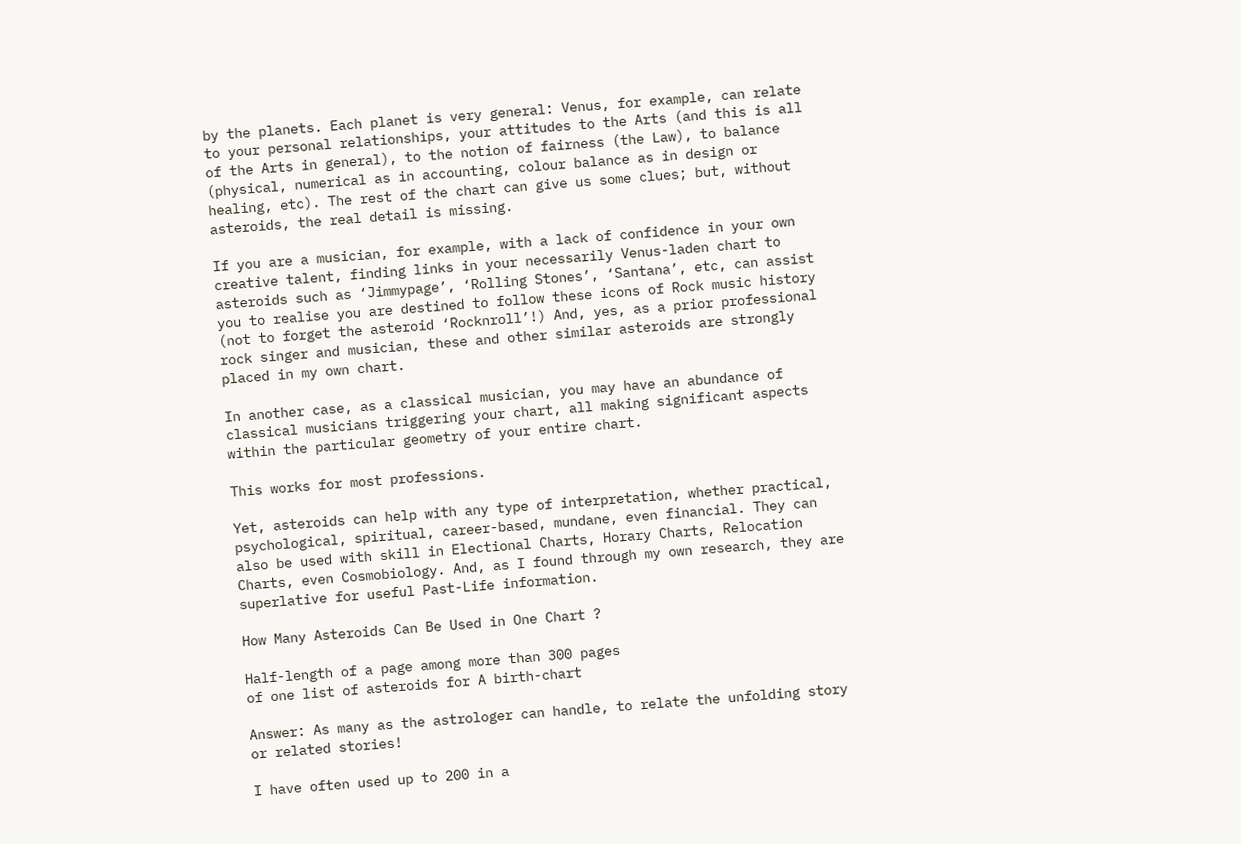by the planets. Each planet is very general: Venus, for example, can relate to your personal relationships, your attitudes to the Arts (and this is all of the Arts in general), to the notion of fairness (the Law), to balance (physical, numerical as in accounting, colour balance as in design or healing, etc). The rest of the chart can give us some clues; but, without asteroids, the real detail is missing.

If you are a musician, for example, with a lack of confidence in your own creative talent, finding links in your necessarily Venus-laden chart to asteroids such as ‘Jimmypage’, ‘Rolling Stones’, ‘Santana’, etc, can assist you to realise you are destined to follow these icons of Rock music history (not to forget the asteroid ‘Rocknroll’!) And, yes, as a prior professional rock singer and musician, these and other similar asteroids are strongly placed in my own chart.

In another case, as a classical musician, you may have an abundance of classical musicians triggering your chart, all making significant aspects within the particular geometry of your entire chart.

This works for most professions.

Yet, asteroids can help with any type of interpretation, whether practical, psychological, spiritual, career-based, mundane, even financial. They can also be used with skill in Electional Charts, Horary Charts, Relocation Charts, even Cosmobiology. And, as I found through my own research, they are superlative for useful Past-Life information.

How Many Asteroids Can Be Used in One Chart ?

Half-length of a page among more than 300 pages
of one list of asteroids for A birth-chart

Answer: As many as the astrologer can handle, to relate the unfolding story or related stories!

I have often used up to 200 in a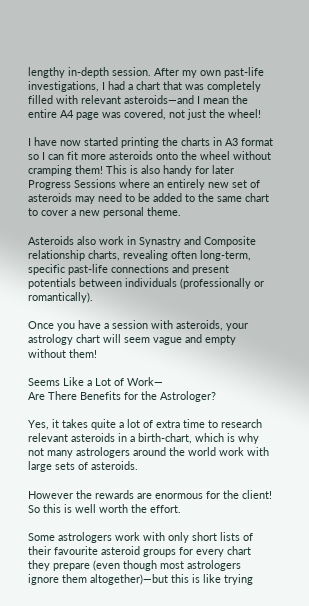lengthy in-depth session. After my own past-life investigations, I had a chart that was completely filled with relevant asteroids—and I mean the entire A4 page was covered, not just the wheel!

I have now started printing the charts in A3 format so I can fit more asteroids onto the wheel without cramping them! This is also handy for later Progress Sessions where an entirely new set of asteroids may need to be added to the same chart to cover a new personal theme.

Asteroids also work in Synastry and Composite relationship charts, revealing often long-term, specific past-life connections and present potentials between individuals (professionally or romantically).

Once you have a session with asteroids, your astrology chart will seem vague and empty without them!

Seems Like a Lot of Work—
Are There Benefits for the Astrologer?

Yes, it takes quite a lot of extra time to research relevant asteroids in a birth-chart, which is why not many astrologers around the world work with large sets of asteroids.

However the rewards are enormous for the client! So this is well worth the effort.

Some astrologers work with only short lists of their favourite asteroid groups for every chart they prepare (even though most astrologers ignore them altogether)—but this is like trying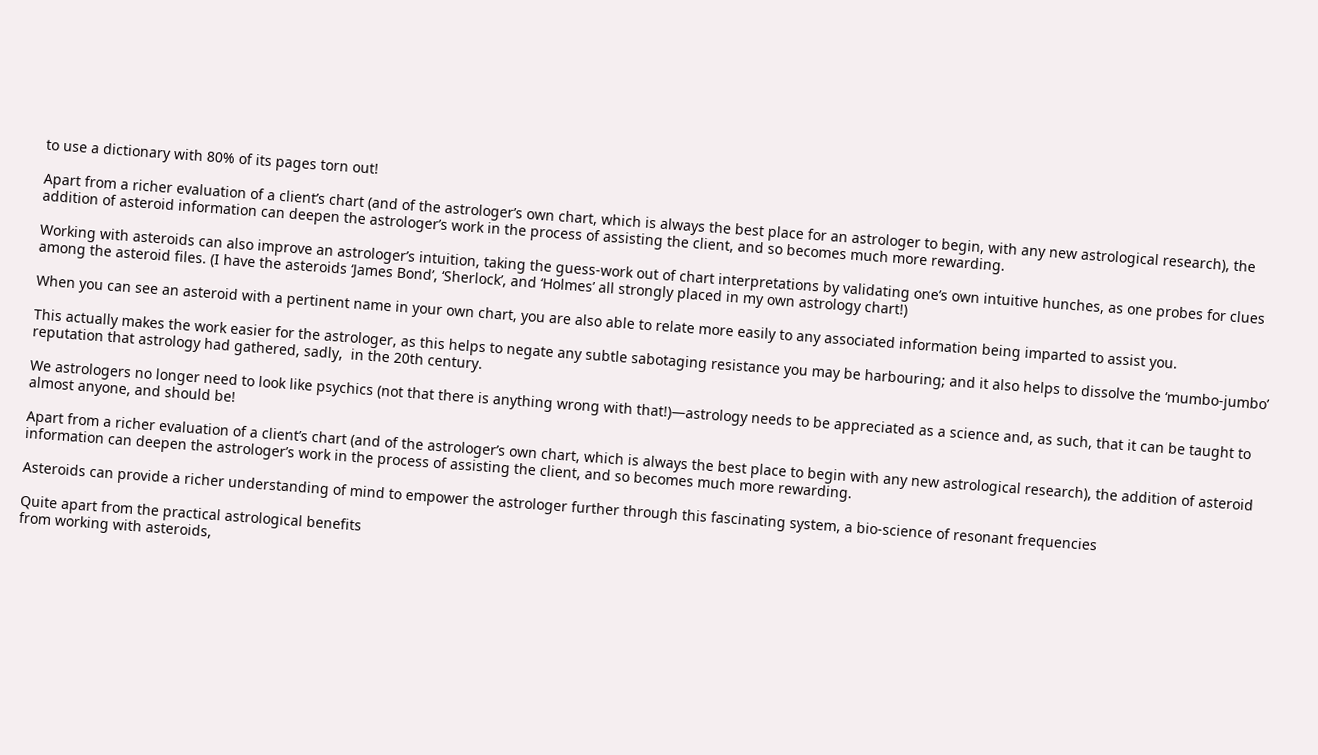to use a dictionary with 80% of its pages torn out!

Apart from a richer evaluation of a client’s chart (and of the astrologer’s own chart, which is always the best place for an astrologer to begin, with any new astrological research), the addition of asteroid information can deepen the astrologer’s work in the process of assisting the client, and so becomes much more rewarding.

Working with asteroids can also improve an astrologer’s intuition, taking the guess-work out of chart interpretations by validating one’s own intuitive hunches, as one probes for clues among the asteroid files. (I have the asteroids ‘James Bond’, ‘Sherlock’, and ‘Holmes’ all strongly placed in my own astrology chart!)

When you can see an asteroid with a pertinent name in your own chart, you are also able to relate more easily to any associated information being imparted to assist you.

This actually makes the work easier for the astrologer, as this helps to negate any subtle sabotaging resistance you may be harbouring; and it also helps to dissolve the ‘mumbo-jumbo’ reputation that astrology had gathered, sadly,  in the 20th century.

We astrologers no longer need to look like psychics (not that there is anything wrong with that!)—astrology needs to be appreciated as a science and, as such, that it can be taught to almost anyone, and should be!

Apart from a richer evaluation of a client’s chart (and of the astrologer’s own chart, which is always the best place to begin with any new astrological research), the addition of asteroid information can deepen the astrologer’s work in the process of assisting the client, and so becomes much more rewarding.

Asteroids can provide a richer understanding of mind to empower the astrologer further through this fascinating system, a bio-science of resonant frequencies

Quite apart from the practical astrological benefits
from working with asteroids,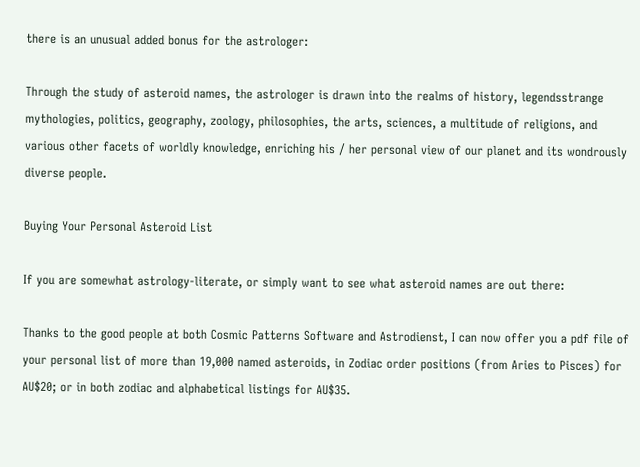there is an unusual added bonus for the astrologer:

Through the study of asteroid names, the astrologer is drawn into the realms of history, legendsstrange mythologies, politics, geography, zoology, philosophies, the arts, sciences, a multitude of religions, and various other facets of worldly knowledge, enriching his / her personal view of our planet and its wondrously diverse people.

Buying Your Personal Asteroid List

If you are somewhat astrology-literate, or simply want to see what asteroid names are out there:

Thanks to the good people at both Cosmic Patterns Software and Astrodienst, I can now offer you a pdf file of your personal list of more than 19,000 named asteroids, in Zodiac order positions (from Aries to Pisces) for AU$20; or in both zodiac and alphabetical listings for AU$35.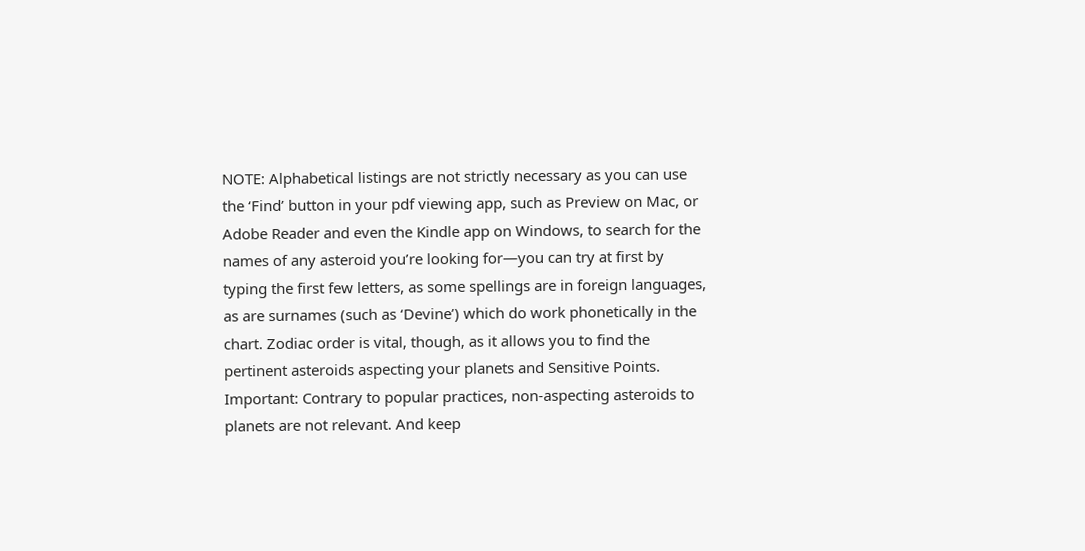NOTE: Alphabetical listings are not strictly necessary as you can use the ‘Find’ button in your pdf viewing app, such as Preview on Mac, or Adobe Reader and even the Kindle app on Windows, to search for the names of any asteroid you’re looking for—you can try at first by typing the first few letters, as some spellings are in foreign languages, as are surnames (such as ‘Devine’) which do work phonetically in the chart. Zodiac order is vital, though, as it allows you to find the pertinent asteroids aspecting your planets and Sensitive Points.
Important: Contrary to popular practices, non-aspecting asteroids to planets are not relevant. And keep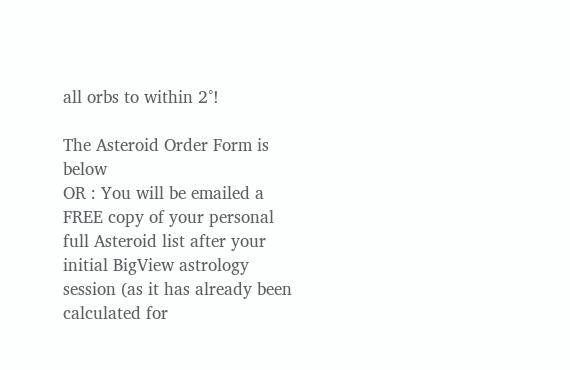all orbs to within 2°!

The Asteroid Order Form is below
OR : You will be emailed a FREE copy of your personal full Asteroid list after your initial BigView astrology session (as it has already been calculated for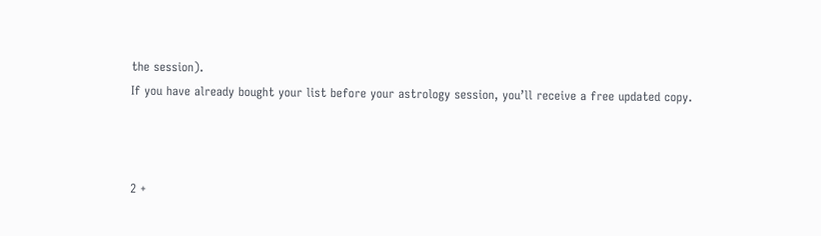the session).
If you have already bought your list before your astrology session, you’ll receive a free updated copy.



2 +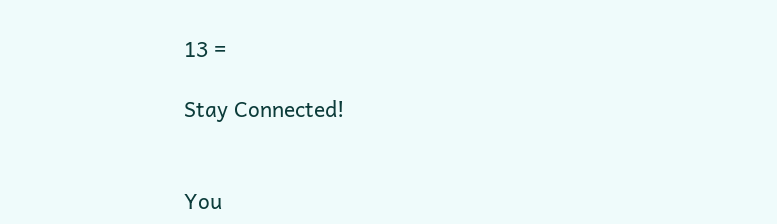13 =

Stay Connected!


You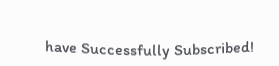have Successfully Subscribed!